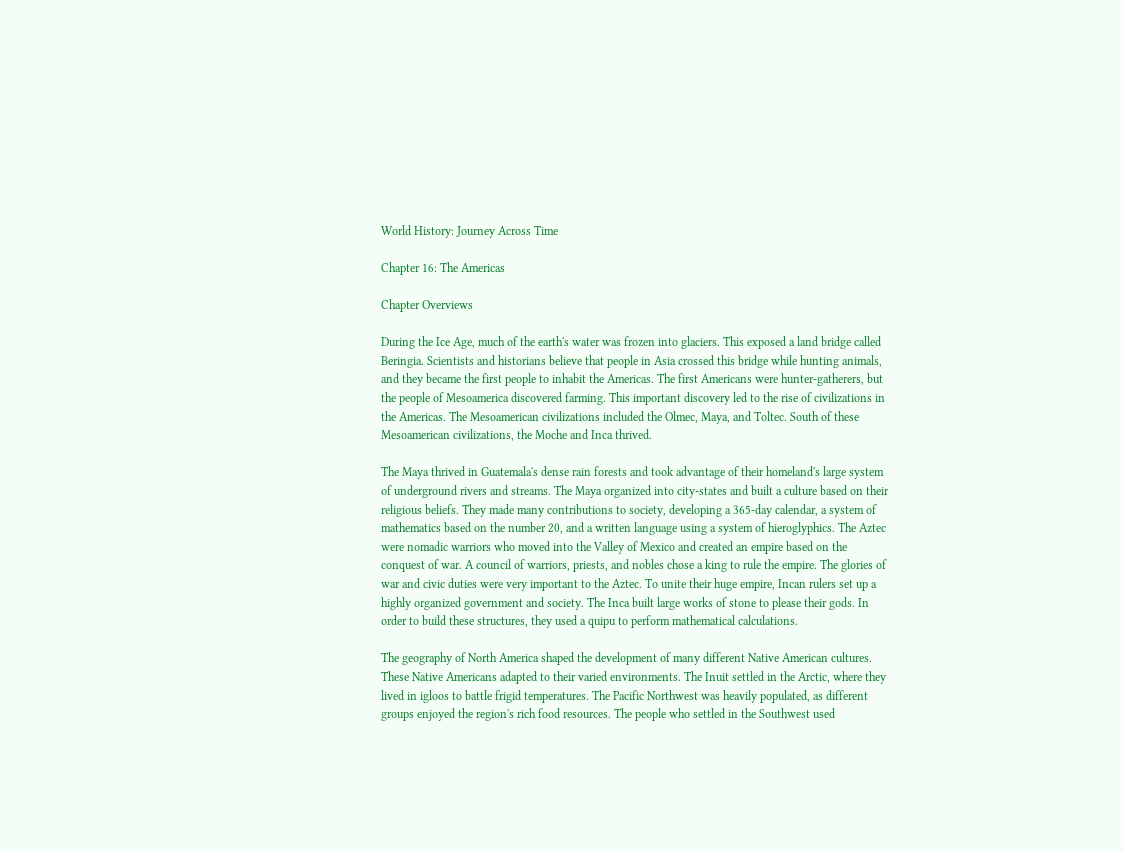World History: Journey Across Time

Chapter 16: The Americas

Chapter Overviews

During the Ice Age, much of the earth's water was frozen into glaciers. This exposed a land bridge called Beringia. Scientists and historians believe that people in Asia crossed this bridge while hunting animals, and they became the first people to inhabit the Americas. The first Americans were hunter-gatherers, but the people of Mesoamerica discovered farming. This important discovery led to the rise of civilizations in the Americas. The Mesoamerican civilizations included the Olmec, Maya, and Toltec. South of these Mesoamerican civilizations, the Moche and Inca thrived.

The Maya thrived in Guatemala's dense rain forests and took advantage of their homeland's large system of underground rivers and streams. The Maya organized into city-states and built a culture based on their religious beliefs. They made many contributions to society, developing a 365-day calendar, a system of mathematics based on the number 20, and a written language using a system of hieroglyphics. The Aztec were nomadic warriors who moved into the Valley of Mexico and created an empire based on the conquest of war. A council of warriors, priests, and nobles chose a king to rule the empire. The glories of war and civic duties were very important to the Aztec. To unite their huge empire, Incan rulers set up a highly organized government and society. The Inca built large works of stone to please their gods. In order to build these structures, they used a quipu to perform mathematical calculations.

The geography of North America shaped the development of many different Native American cultures. These Native Americans adapted to their varied environments. The Inuit settled in the Arctic, where they lived in igloos to battle frigid temperatures. The Pacific Northwest was heavily populated, as different groups enjoyed the region's rich food resources. The people who settled in the Southwest used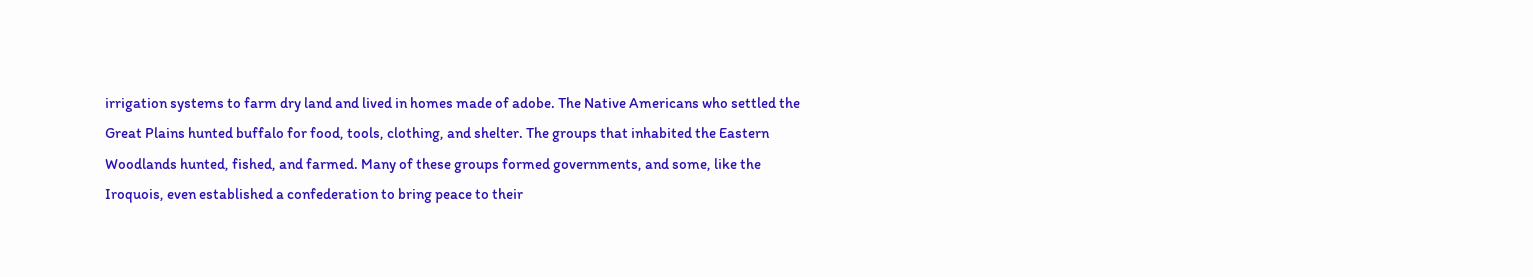irrigation systems to farm dry land and lived in homes made of adobe. The Native Americans who settled the Great Plains hunted buffalo for food, tools, clothing, and shelter. The groups that inhabited the Eastern Woodlands hunted, fished, and farmed. Many of these groups formed governments, and some, like the Iroquois, even established a confederation to bring peace to their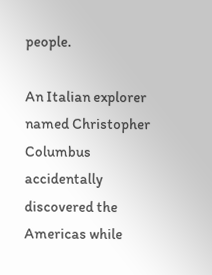people.

An Italian explorer named Christopher Columbus accidentally discovered the Americas while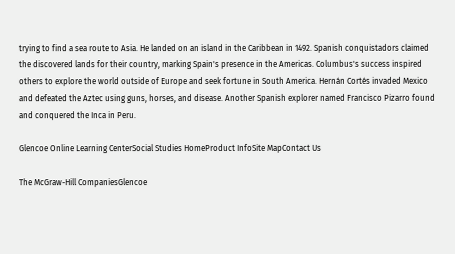trying to find a sea route to Asia. He landed on an island in the Caribbean in 1492. Spanish conquistadors claimed the discovered lands for their country, marking Spain's presence in the Americas. Columbus's success inspired others to explore the world outside of Europe and seek fortune in South America. Hernán Cortés invaded Mexico and defeated the Aztec using guns, horses, and disease. Another Spanish explorer named Francisco Pizarro found and conquered the Inca in Peru.

Glencoe Online Learning CenterSocial Studies HomeProduct InfoSite MapContact Us

The McGraw-Hill CompaniesGlencoe